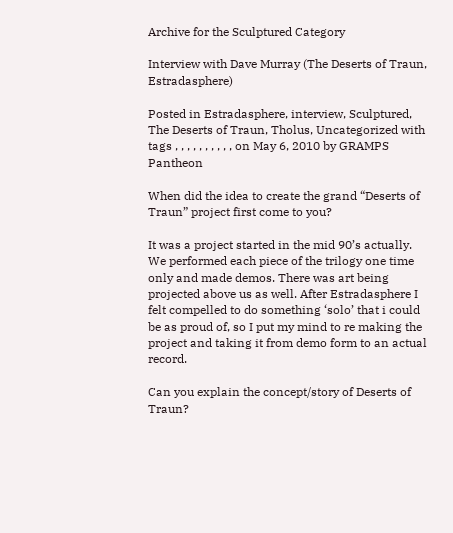Archive for the Sculptured Category

Interview with Dave Murray (The Deserts of Traun, Estradasphere)

Posted in Estradasphere, interview, Sculptured, The Deserts of Traun, Tholus, Uncategorized with tags , , , , , , , , , , on May 6, 2010 by GRAMPS Pantheon

When did the idea to create the grand “Deserts of Traun” project first come to you?

It was a project started in the mid 90’s actually. We performed each piece of the trilogy one time only and made demos. There was art being projected above us as well. After Estradasphere I felt compelled to do something ‘solo’ that i could be as proud of, so I put my mind to re making the project and taking it from demo form to an actual record.

Can you explain the concept/story of Deserts of Traun?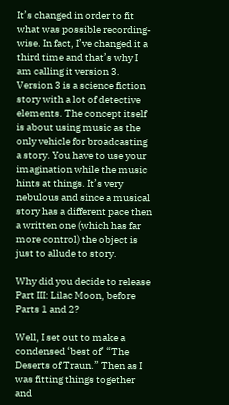It’s changed in order to fit what was possible recording-wise. In fact, I’ve changed it a third time and that’s why I am calling it version 3. Version 3 is a science fiction story with a lot of detective elements. The concept itself is about using music as the only vehicle for broadcasting a story. You have to use your imagination while the music hints at things. It’s very nebulous and since a musical story has a different pace then a written one (which has far more control) the object is just to allude to story.

Why did you decide to release Part III: Lilac Moon, before Parts 1 and 2?

Well, I set out to make a condensed ‘best of’ “The Deserts of Traun.” Then as I was fitting things together and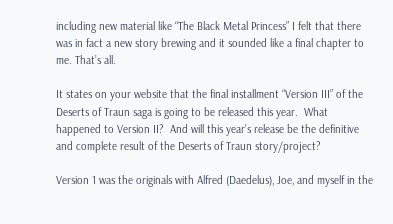including new material like “The Black Metal Princess” I felt that there was in fact a new story brewing and it sounded like a final chapter to me. That’s all.

It states on your website that the final installment “Version III” of the Deserts of Traun saga is going to be released this year.  What happened to Version II?  And will this year’s release be the definitive and complete result of the Deserts of Traun story/project?

Version 1 was the originals with Alfred (Daedelus), Joe, and myself in the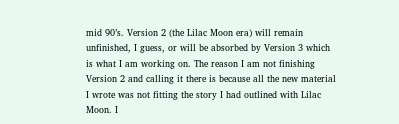mid 90’s. Version 2 (the Lilac Moon era) will remain unfinished, I guess, or will be absorbed by Version 3 which is what I am working on. The reason I am not finishing Version 2 and calling it there is because all the new material I wrote was not fitting the story I had outlined with Lilac Moon. I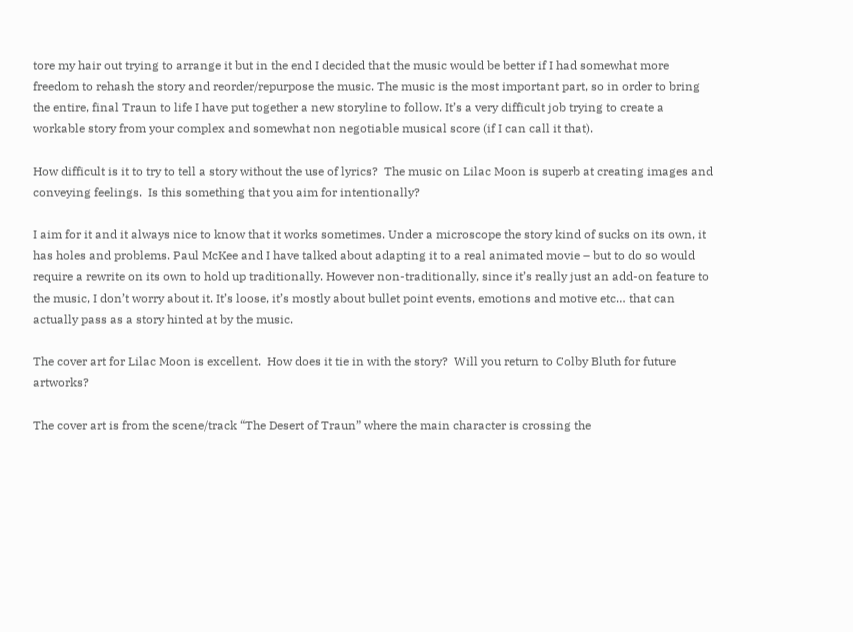tore my hair out trying to arrange it but in the end I decided that the music would be better if I had somewhat more freedom to rehash the story and reorder/repurpose the music. The music is the most important part, so in order to bring the entire, final Traun to life I have put together a new storyline to follow. It’s a very difficult job trying to create a workable story from your complex and somewhat non negotiable musical score (if I can call it that).

How difficult is it to try to tell a story without the use of lyrics?  The music on Lilac Moon is superb at creating images and conveying feelings.  Is this something that you aim for intentionally?

I aim for it and it always nice to know that it works sometimes. Under a microscope the story kind of sucks on its own, it has holes and problems. Paul McKee and I have talked about adapting it to a real animated movie – but to do so would require a rewrite on its own to hold up traditionally. However non-traditionally, since it’s really just an add-on feature to the music, I don’t worry about it. It’s loose, it’s mostly about bullet point events, emotions and motive etc… that can actually pass as a story hinted at by the music.

The cover art for Lilac Moon is excellent.  How does it tie in with the story?  Will you return to Colby Bluth for future artworks?

The cover art is from the scene/track “The Desert of Traun” where the main character is crossing the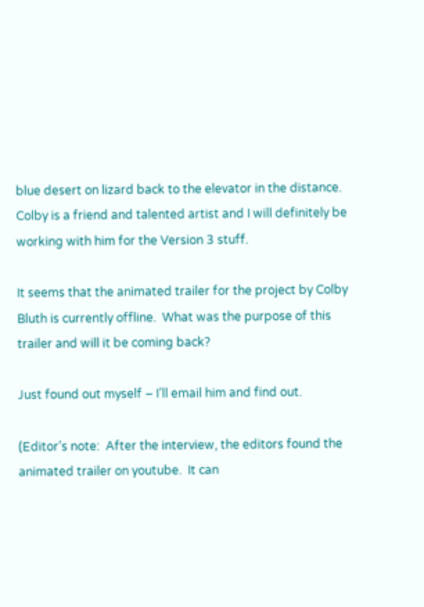blue desert on lizard back to the elevator in the distance. Colby is a friend and talented artist and I will definitely be working with him for the Version 3 stuff.

It seems that the animated trailer for the project by Colby Bluth is currently offline.  What was the purpose of this trailer and will it be coming back?

Just found out myself – I’ll email him and find out.

(Editor’s note:  After the interview, the editors found the animated trailer on youtube.  It can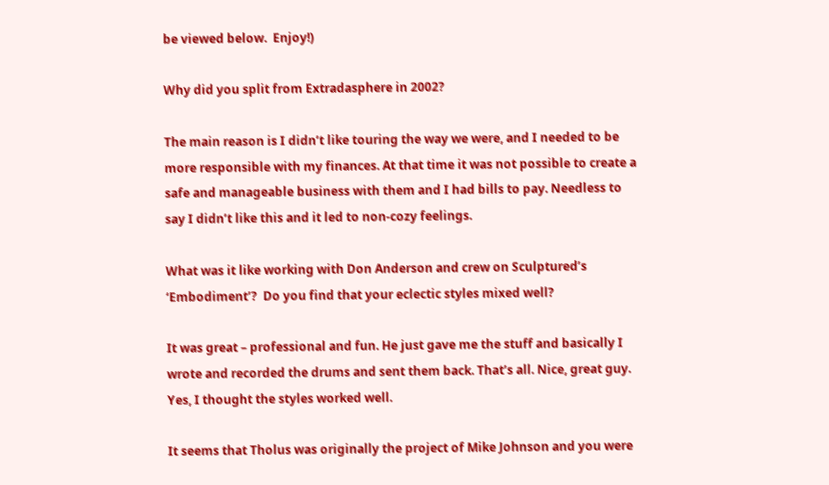be viewed below.  Enjoy!)

Why did you split from Extradasphere in 2002?

The main reason is I didn’t like touring the way we were, and I needed to be more responsible with my finances. At that time it was not possible to create a safe and manageable business with them and I had bills to pay. Needless to say I didn’t like this and it led to non-cozy feelings.

What was it like working with Don Anderson and crew on Sculptured’s ‘Embodiment’?  Do you find that your eclectic styles mixed well?

It was great – professional and fun. He just gave me the stuff and basically I wrote and recorded the drums and sent them back. That’s all. Nice, great guy. Yes, I thought the styles worked well.

It seems that Tholus was originally the project of Mike Johnson and you were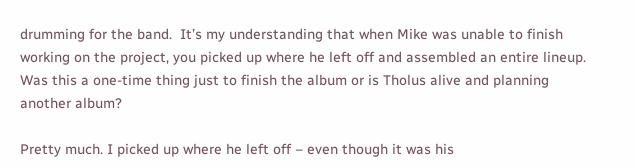drumming for the band.  It’s my understanding that when Mike was unable to finish working on the project, you picked up where he left off and assembled an entire lineup.  Was this a one-time thing just to finish the album or is Tholus alive and planning another album?

Pretty much. I picked up where he left off – even though it was his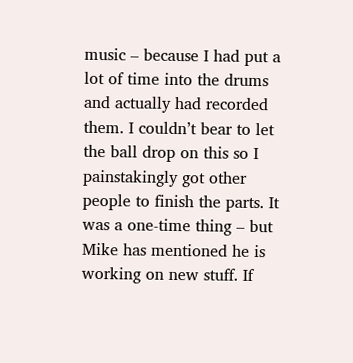music – because I had put a lot of time into the drums and actually had recorded them. I couldn’t bear to let the ball drop on this so I painstakingly got other people to finish the parts. It was a one-time thing – but Mike has mentioned he is working on new stuff. If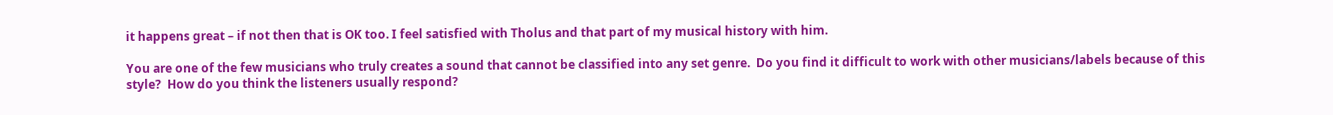it happens great – if not then that is OK too. I feel satisfied with Tholus and that part of my musical history with him.

You are one of the few musicians who truly creates a sound that cannot be classified into any set genre.  Do you find it difficult to work with other musicians/labels because of this style?  How do you think the listeners usually respond?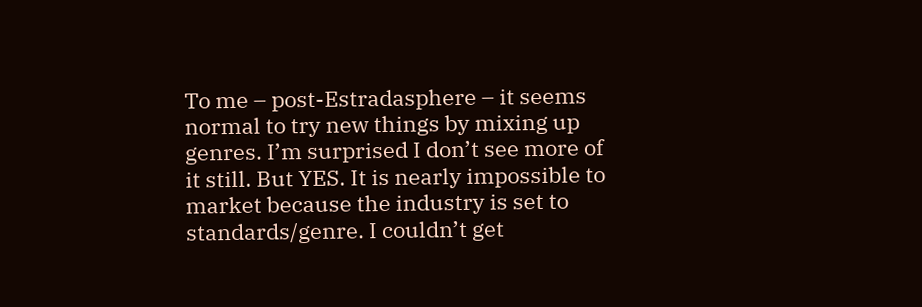To me – post-Estradasphere – it seems normal to try new things by mixing up genres. I’m surprised I don’t see more of it still. But YES. It is nearly impossible to market because the industry is set to standards/genre. I couldn’t get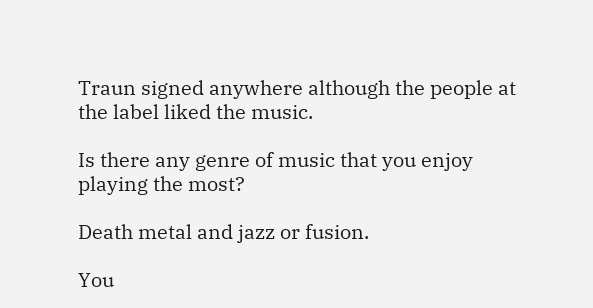Traun signed anywhere although the people at the label liked the music.

Is there any genre of music that you enjoy playing the most?

Death metal and jazz or fusion.

You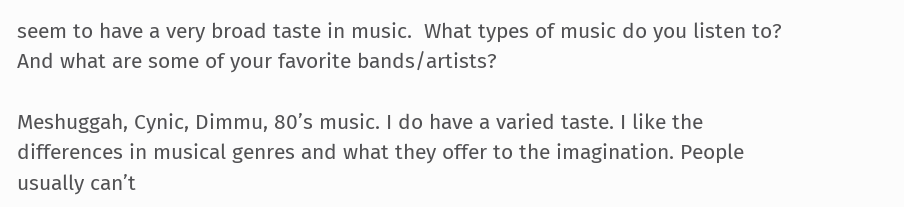seem to have a very broad taste in music.  What types of music do you listen to?  And what are some of your favorite bands/artists?

Meshuggah, Cynic, Dimmu, 80’s music. I do have a varied taste. I like the differences in musical genres and what they offer to the imagination. People usually can’t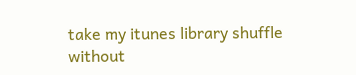take my itunes library shuffle without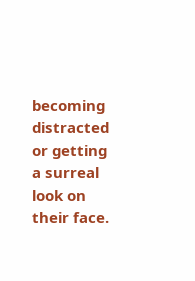becoming distracted or getting a surreal look on their face.